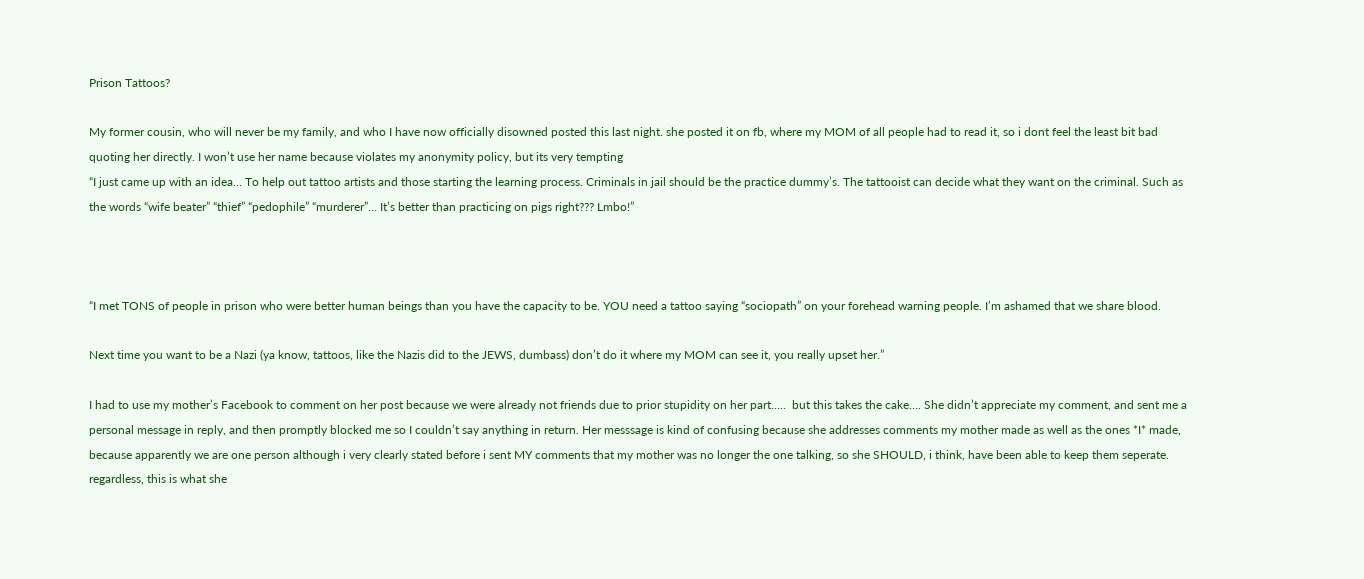Prison Tattoos?

My former cousin, who will never be my family, and who I have now officially disowned posted this last night. she posted it on fb, where my MOM of all people had to read it, so i dont feel the least bit bad quoting her directly. I won’t use her name because violates my anonymity policy, but its very tempting
“I just came up with an idea… To help out tattoo artists and those starting the learning process. Criminals in jail should be the practice dummy’s. The tattooist can decide what they want on the criminal. Such as the words “wife beater” “thief” “pedophile” “murderer”… It’s better than practicing on pigs right??? Lmbo!”



“I met TONS of people in prison who were better human beings than you have the capacity to be. YOU need a tattoo saying “sociopath” on your forehead warning people. I’m ashamed that we share blood.

Next time you want to be a Nazi (ya know, tattoos, like the Nazis did to the JEWS, dumbass) don’t do it where my MOM can see it, you really upset her.”

I had to use my mother’s Facebook to comment on her post because we were already not friends due to prior stupidity on her part…..  but this takes the cake…. She didn’t appreciate my comment, and sent me a personal message in reply, and then promptly blocked me so I couldn’t say anything in return. Her messsage is kind of confusing because she addresses comments my mother made as well as the ones *I* made, because apparently we are one person although i very clearly stated before i sent MY comments that my mother was no longer the one talking, so she SHOULD, i think, have been able to keep them seperate. regardless, this is what she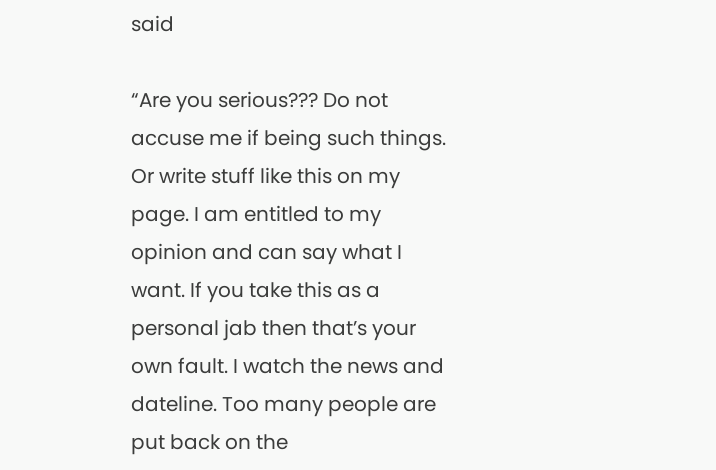said

“Are you serious??? Do not accuse me if being such things. Or write stuff like this on my page. I am entitled to my opinion and can say what I want. If you take this as a personal jab then that’s your own fault. I watch the news and dateline. Too many people are put back on the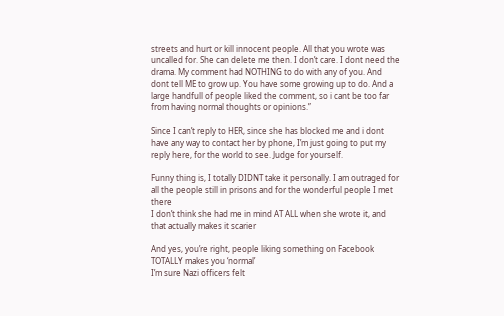streets and hurt or kill innocent people. All that you wrote was uncalled for. She can delete me then. I don’t care. I dont need the drama. My comment had NOTHING to do with any of you. And dont tell ME to grow up. You have some growing up to do. And a large handfull of people liked the comment, so i cant be too far from having normal thoughts or opinions.”

Since I can’t reply to HER, since she has blocked me and i dont have any way to contact her by phone, I’m just going to put my reply here, for the world to see. Judge for yourself.

Funny thing is, I totally DIDNT take it personally. I am outraged for all the people still in prisons and for the wonderful people I met there
I don’t think she had me in mind AT ALL when she wrote it, and that actually makes it scarier

And yes, you’re right, people liking something on Facebook TOTALLY makes you ‘normal’
I’m sure Nazi officers felt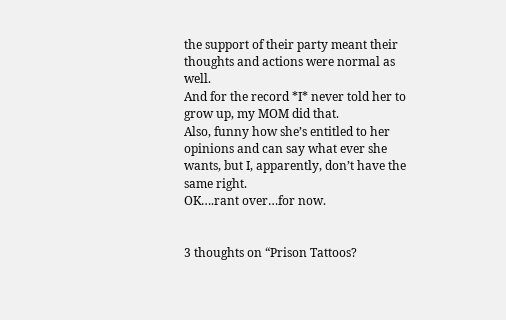the support of their party meant their thoughts and actions were normal as well.
And for the record *I* never told her to grow up, my MOM did that.
Also, funny how she’s entitled to her opinions and can say what ever she wants, but I, apparently, don’t have the same right.
OK….rant over…for now.


3 thoughts on “Prison Tattoos?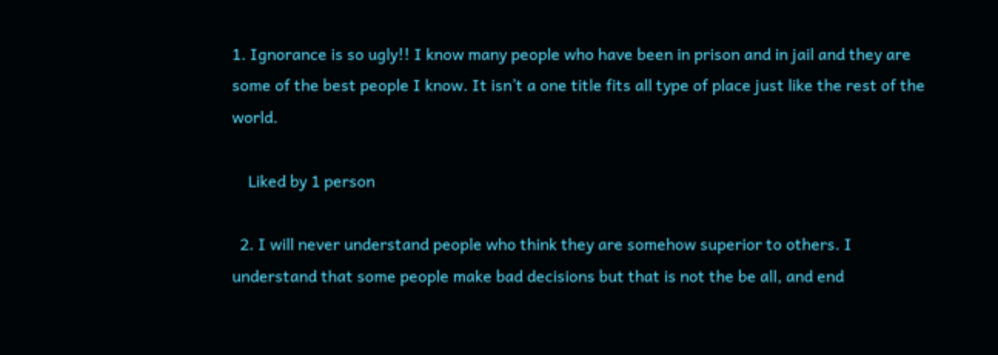1. Ignorance is so ugly!! I know many people who have been in prison and in jail and they are some of the best people I know. It isn’t a one title fits all type of place just like the rest of the world.

    Liked by 1 person

  2. I will never understand people who think they are somehow superior to others. I understand that some people make bad decisions but that is not the be all, and end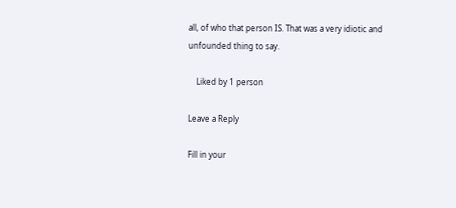all, of who that person IS. That was a very idiotic and unfounded thing to say.

    Liked by 1 person

Leave a Reply

Fill in your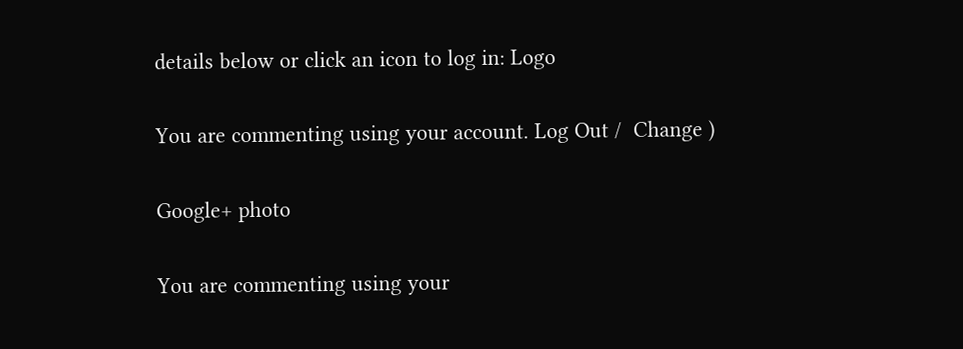details below or click an icon to log in: Logo

You are commenting using your account. Log Out /  Change )

Google+ photo

You are commenting using your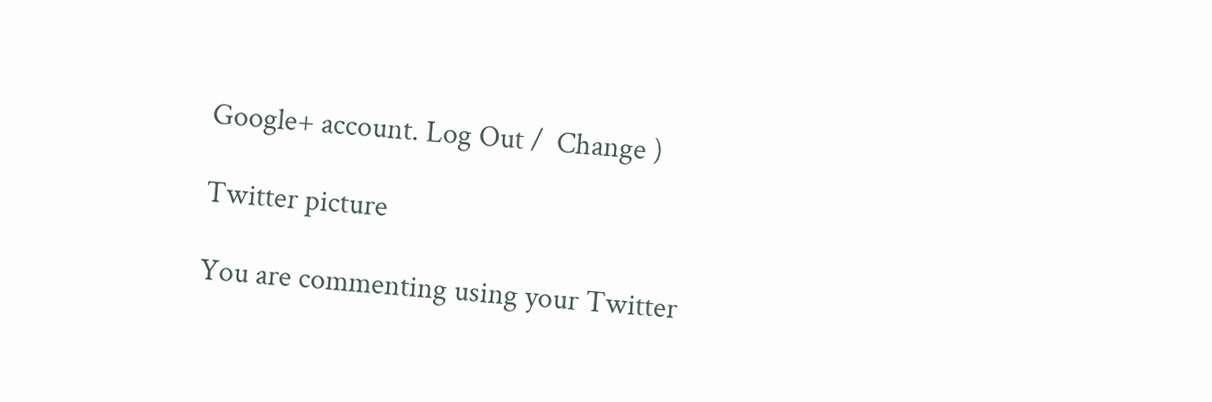Google+ account. Log Out /  Change )

Twitter picture

You are commenting using your Twitter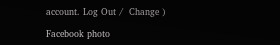account. Log Out /  Change )

Facebook photo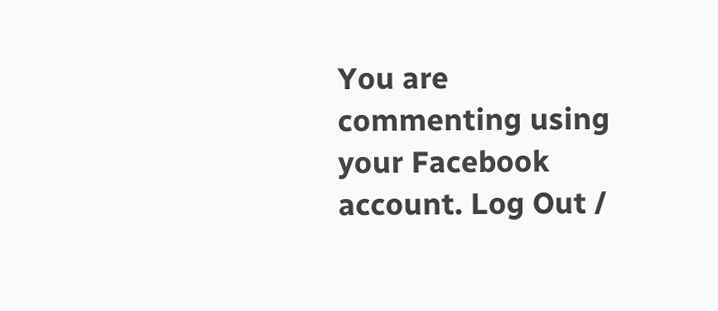You are commenting using your Facebook account. Log Out /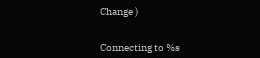Change )


Connecting to %s